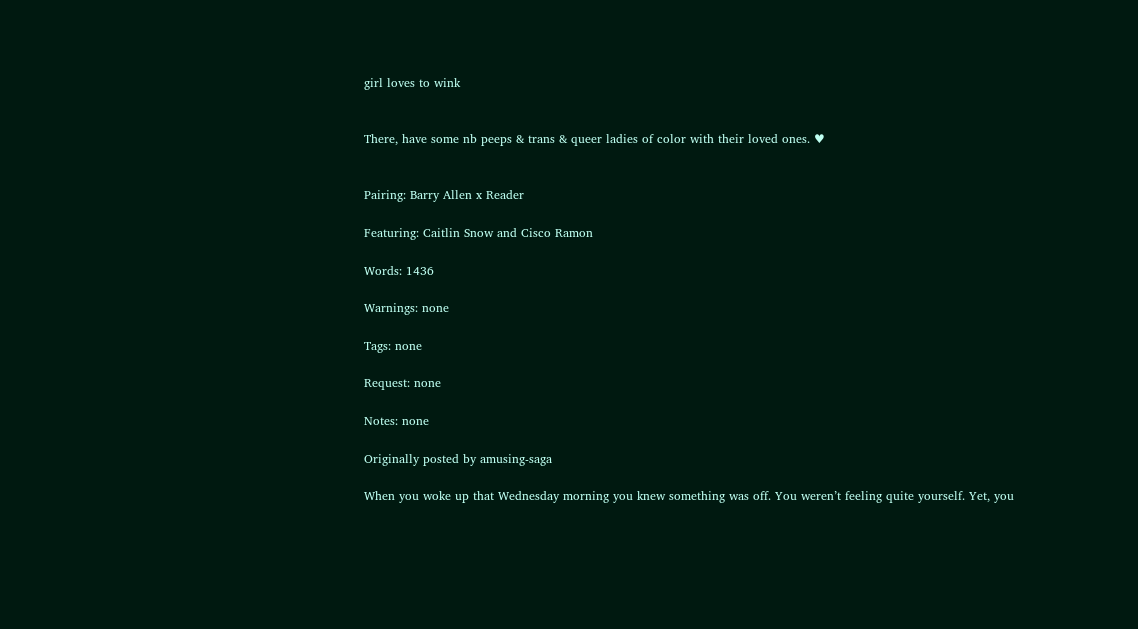girl loves to wink


There, have some nb peeps & trans & queer ladies of color with their loved ones. ♥


Pairing: Barry Allen x Reader

Featuring: Caitlin Snow and Cisco Ramon

Words: 1436

Warnings: none

Tags: none

Request: none

Notes: none

Originally posted by amusing-saga

When you woke up that Wednesday morning you knew something was off. You weren’t feeling quite yourself. Yet, you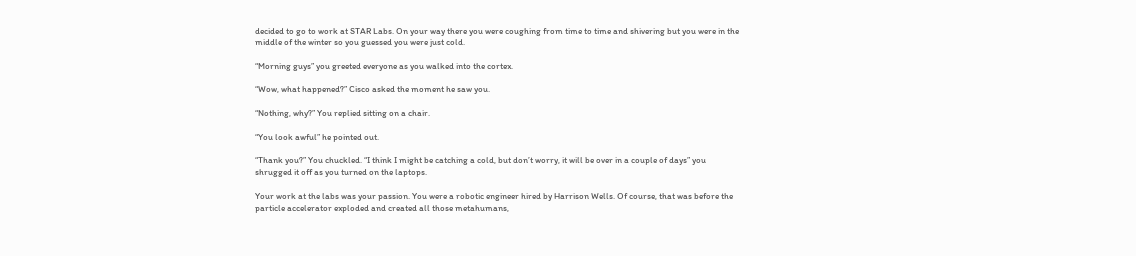decided to go to work at STAR Labs. On your way there you were coughing from time to time and shivering but you were in the middle of the winter so you guessed you were just cold.

“Morning guys” you greeted everyone as you walked into the cortex.

“Wow, what happened?” Cisco asked the moment he saw you.

“Nothing, why?” You replied sitting on a chair.

“You look awful” he pointed out.

“Thank you?” You chuckled. “I think I might be catching a cold, but don’t worry, it will be over in a couple of days” you shrugged it off as you turned on the laptops.

Your work at the labs was your passion. You were a robotic engineer hired by Harrison Wells. Of course, that was before the particle accelerator exploded and created all those metahumans,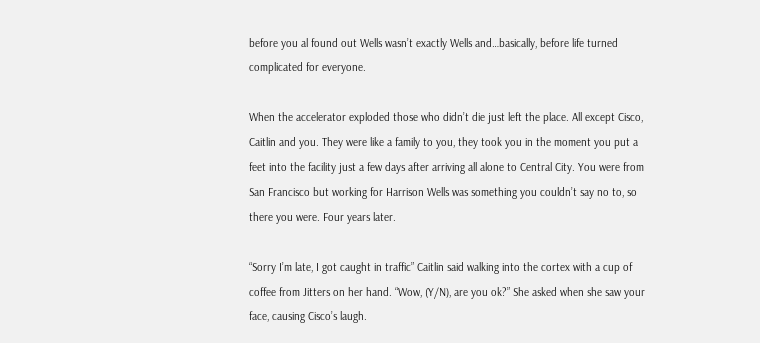before you al found out Wells wasn’t exactly Wells and…basically, before life turned complicated for everyone.

When the accelerator exploded those who didn’t die just left the place. All except Cisco, Caitlin and you. They were like a family to you, they took you in the moment you put a feet into the facility just a few days after arriving all alone to Central City. You were from San Francisco but working for Harrison Wells was something you couldn’t say no to, so there you were. Four years later.

“Sorry I’m late, I got caught in traffic” Caitlin said walking into the cortex with a cup of coffee from Jitters on her hand. “Wow, (Y/N), are you ok?” She asked when she saw your face, causing Cisco’s laugh.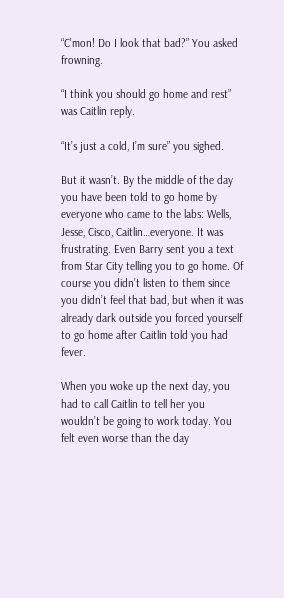“C’mon! Do I look that bad?” You asked frowning.

“I think you should go home and rest” was Caitlin reply.

“It’s just a cold, I’m sure” you sighed.

But it wasn’t. By the middle of the day you have been told to go home by everyone who came to the labs: Wells, Jesse, Cisco, Caitlin…everyone. It was frustrating. Even Barry sent you a text from Star City telling you to go home. Of course you didn’t listen to them since you didn’t feel that bad, but when it was already dark outside you forced yourself to go home after Caitlin told you had fever.

When you woke up the next day, you had to call Caitlin to tell her you wouldn’t be going to work today. You felt even worse than the day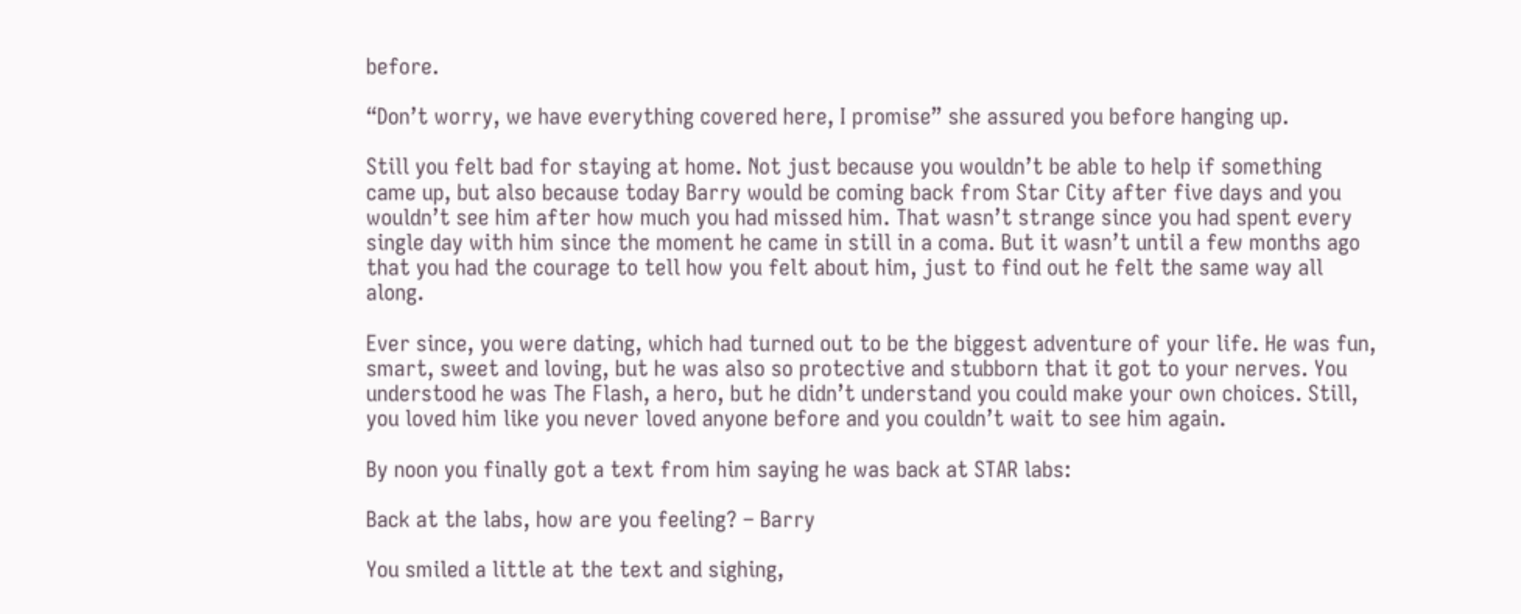before.

“Don’t worry, we have everything covered here, I promise” she assured you before hanging up.

Still you felt bad for staying at home. Not just because you wouldn’t be able to help if something came up, but also because today Barry would be coming back from Star City after five days and you wouldn’t see him after how much you had missed him. That wasn’t strange since you had spent every single day with him since the moment he came in still in a coma. But it wasn’t until a few months ago that you had the courage to tell how you felt about him, just to find out he felt the same way all along.

Ever since, you were dating, which had turned out to be the biggest adventure of your life. He was fun, smart, sweet and loving, but he was also so protective and stubborn that it got to your nerves. You understood he was The Flash, a hero, but he didn’t understand you could make your own choices. Still, you loved him like you never loved anyone before and you couldn’t wait to see him again.

By noon you finally got a text from him saying he was back at STAR labs:

Back at the labs, how are you feeling? – Barry

You smiled a little at the text and sighing,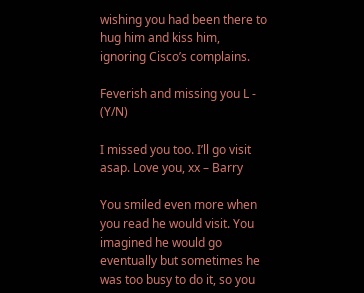wishing you had been there to hug him and kiss him, ignoring Cisco’s complains.

Feverish and missing you L - (Y/N)

I missed you too. I’ll go visit asap. Love you, xx – Barry

You smiled even more when you read he would visit. You imagined he would go eventually but sometimes he was too busy to do it, so you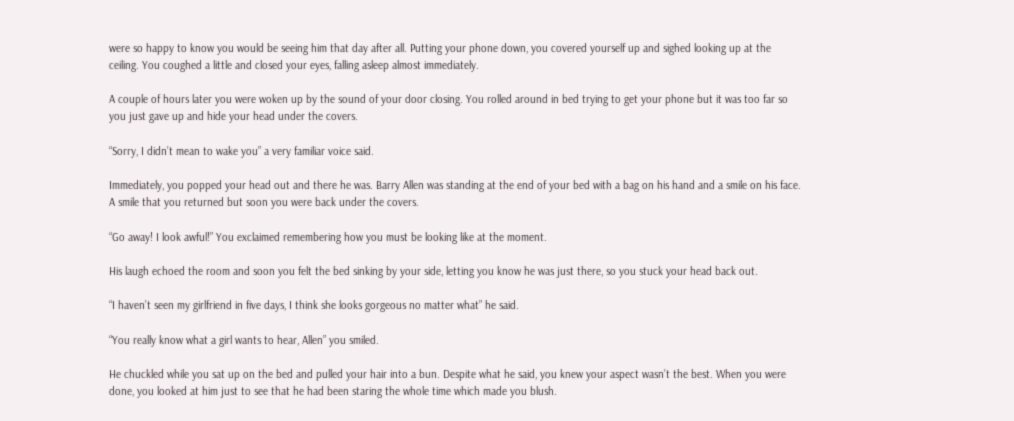were so happy to know you would be seeing him that day after all. Putting your phone down, you covered yourself up and sighed looking up at the ceiling. You coughed a little and closed your eyes, falling asleep almost immediately.

A couple of hours later you were woken up by the sound of your door closing. You rolled around in bed trying to get your phone but it was too far so you just gave up and hide your head under the covers.

“Sorry, I didn’t mean to wake you” a very familiar voice said.

Immediately, you popped your head out and there he was. Barry Allen was standing at the end of your bed with a bag on his hand and a smile on his face. A smile that you returned but soon you were back under the covers.

“Go away! I look awful!” You exclaimed remembering how you must be looking like at the moment.

His laugh echoed the room and soon you felt the bed sinking by your side, letting you know he was just there, so you stuck your head back out.

“I haven’t seen my girlfriend in five days, I think she looks gorgeous no matter what” he said.

“You really know what a girl wants to hear, Allen” you smiled.

He chuckled while you sat up on the bed and pulled your hair into a bun. Despite what he said, you knew your aspect wasn’t the best. When you were done, you looked at him just to see that he had been staring the whole time which made you blush.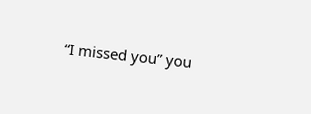“I missed you” you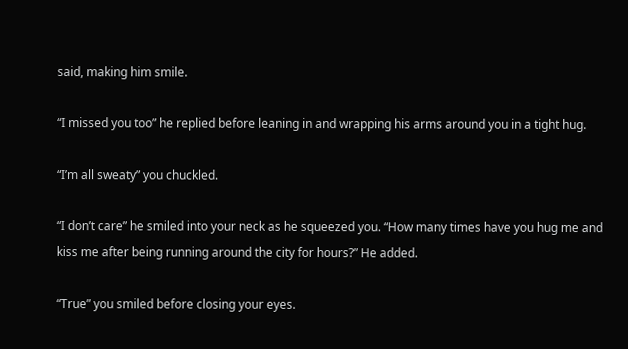said, making him smile.

“I missed you too” he replied before leaning in and wrapping his arms around you in a tight hug.

“I’m all sweaty” you chuckled.

“I don’t care” he smiled into your neck as he squeezed you. “How many times have you hug me and kiss me after being running around the city for hours?” He added.

“True” you smiled before closing your eyes.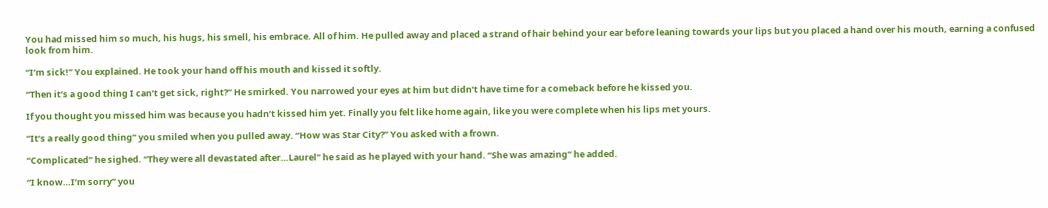You had missed him so much, his hugs, his smell, his embrace. All of him. He pulled away and placed a strand of hair behind your ear before leaning towards your lips but you placed a hand over his mouth, earning a confused look from him.

“I’m sick!” You explained. He took your hand off his mouth and kissed it softly.

“Then it’s a good thing I can’t get sick, right?” He smirked. You narrowed your eyes at him but didn’t have time for a comeback before he kissed you.

If you thought you missed him was because you hadn’t kissed him yet. Finally you felt like home again, like you were complete when his lips met yours.

“It’s a really good thing” you smiled when you pulled away. “How was Star City?” You asked with a frown.

“Complicated” he sighed. “They were all devastated after…Laurel” he said as he played with your hand. “She was amazing” he added.

“I know…I’m sorry” you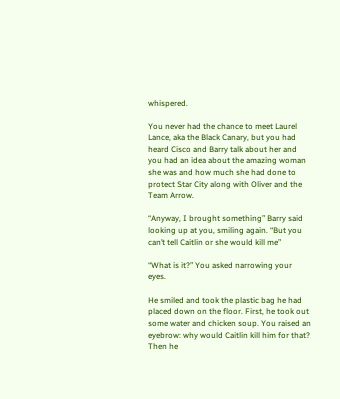whispered.

You never had the chance to meet Laurel Lance, aka the Black Canary, but you had heard Cisco and Barry talk about her and you had an idea about the amazing woman she was and how much she had done to protect Star City along with Oliver and the Team Arrow.

“Anyway, I brought something” Barry said looking up at you, smiling again. “But you can’t tell Caitlin or she would kill me”

“What is it?” You asked narrowing your eyes.

He smiled and took the plastic bag he had placed down on the floor. First, he took out some water and chicken soup. You raised an eyebrow: why would Caitlin kill him for that? Then he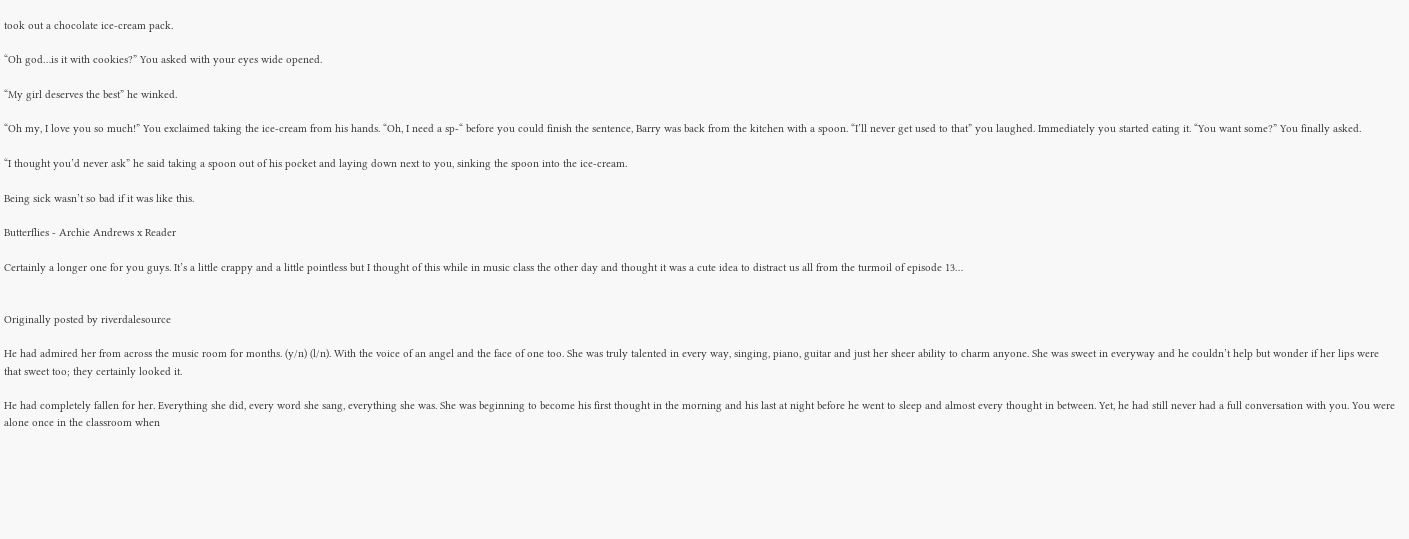took out a chocolate ice-cream pack.

“Oh god…is it with cookies?” You asked with your eyes wide opened.

“My girl deserves the best” he winked.

“Oh my, I love you so much!” You exclaimed taking the ice-cream from his hands. “Oh, I need a sp-“ before you could finish the sentence, Barry was back from the kitchen with a spoon. “I’ll never get used to that” you laughed. Immediately you started eating it. “You want some?” You finally asked.

“I thought you’d never ask” he said taking a spoon out of his pocket and laying down next to you, sinking the spoon into the ice-cream.

Being sick wasn’t so bad if it was like this.

Butterflies - Archie Andrews x Reader

Certainly a longer one for you guys. It’s a little crappy and a little pointless but I thought of this while in music class the other day and thought it was a cute idea to distract us all from the turmoil of episode 13…


Originally posted by riverdalesource

He had admired her from across the music room for months. (y/n) (l/n). With the voice of an angel and the face of one too. She was truly talented in every way, singing, piano, guitar and just her sheer ability to charm anyone. She was sweet in everyway and he couldn’t help but wonder if her lips were that sweet too; they certainly looked it.

He had completely fallen for her. Everything she did, every word she sang, everything she was. She was beginning to become his first thought in the morning and his last at night before he went to sleep and almost every thought in between. Yet, he had still never had a full conversation with you. You were alone once in the classroom when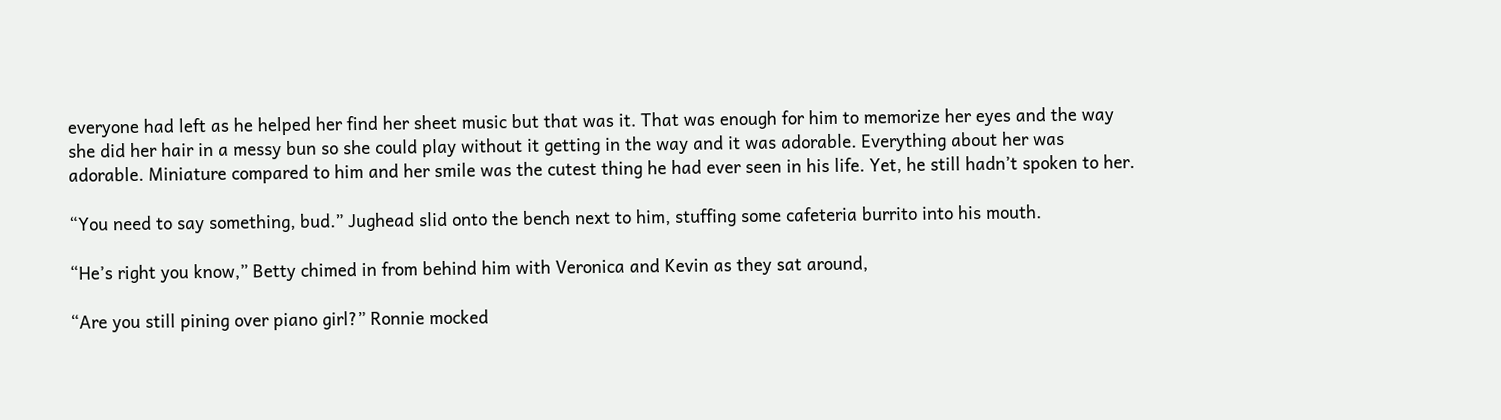everyone had left as he helped her find her sheet music but that was it. That was enough for him to memorize her eyes and the way she did her hair in a messy bun so she could play without it getting in the way and it was adorable. Everything about her was adorable. Miniature compared to him and her smile was the cutest thing he had ever seen in his life. Yet, he still hadn’t spoken to her.

“You need to say something, bud.” Jughead slid onto the bench next to him, stuffing some cafeteria burrito into his mouth.

“He’s right you know,” Betty chimed in from behind him with Veronica and Kevin as they sat around,

“Are you still pining over piano girl?” Ronnie mocked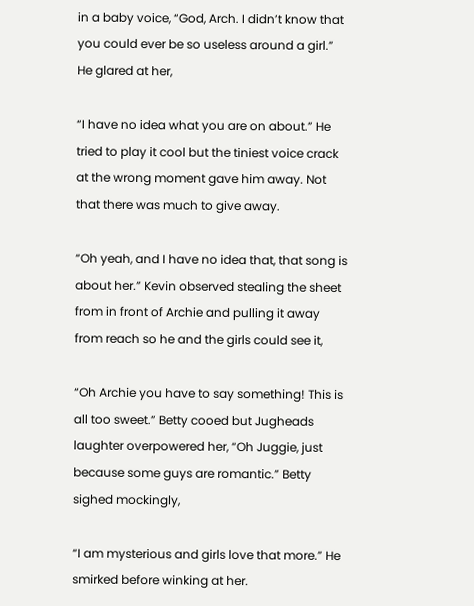in a baby voice, “God, Arch. I didn’t know that you could ever be so useless around a girl.” He glared at her,

“I have no idea what you are on about.” He tried to play it cool but the tiniest voice crack at the wrong moment gave him away. Not that there was much to give away.

“Oh yeah, and I have no idea that, that song is about her.” Kevin observed stealing the sheet from in front of Archie and pulling it away from reach so he and the girls could see it,

“Oh Archie you have to say something! This is all too sweet.” Betty cooed but Jugheads laughter overpowered her, “Oh Juggie, just because some guys are romantic.” Betty sighed mockingly,

“I am mysterious and girls love that more.” He smirked before winking at her.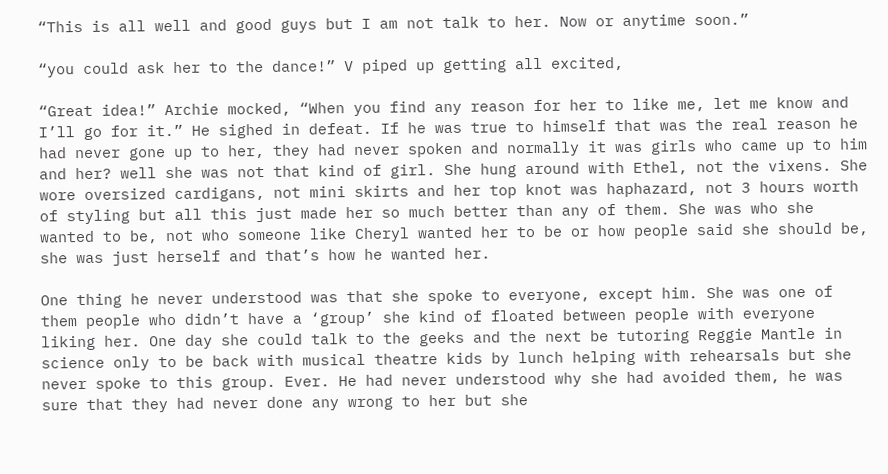“This is all well and good guys but I am not talk to her. Now or anytime soon.”

“you could ask her to the dance!” V piped up getting all excited,

“Great idea!” Archie mocked, “When you find any reason for her to like me, let me know and I’ll go for it.” He sighed in defeat. If he was true to himself that was the real reason he had never gone up to her, they had never spoken and normally it was girls who came up to him and her? well she was not that kind of girl. She hung around with Ethel, not the vixens. She wore oversized cardigans, not mini skirts and her top knot was haphazard, not 3 hours worth of styling but all this just made her so much better than any of them. She was who she wanted to be, not who someone like Cheryl wanted her to be or how people said she should be, she was just herself and that’s how he wanted her.

One thing he never understood was that she spoke to everyone, except him. She was one of them people who didn’t have a ‘group’ she kind of floated between people with everyone liking her. One day she could talk to the geeks and the next be tutoring Reggie Mantle in science only to be back with musical theatre kids by lunch helping with rehearsals but she never spoke to this group. Ever. He had never understood why she had avoided them, he was sure that they had never done any wrong to her but she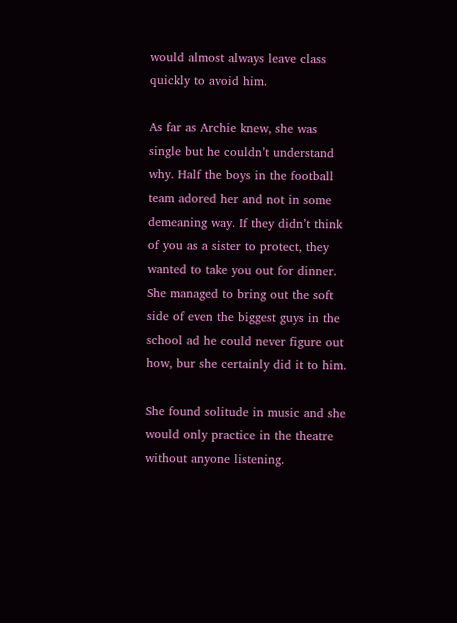would almost always leave class quickly to avoid him.

As far as Archie knew, she was single but he couldn’t understand why. Half the boys in the football team adored her and not in some demeaning way. If they didn’t think of you as a sister to protect, they wanted to take you out for dinner. She managed to bring out the soft side of even the biggest guys in the school ad he could never figure out how, bur she certainly did it to him.

She found solitude in music and she would only practice in the theatre without anyone listening.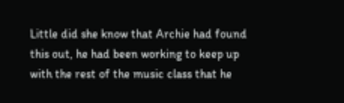Little did she know that Archie had found this out, he had been working to keep up with the rest of the music class that he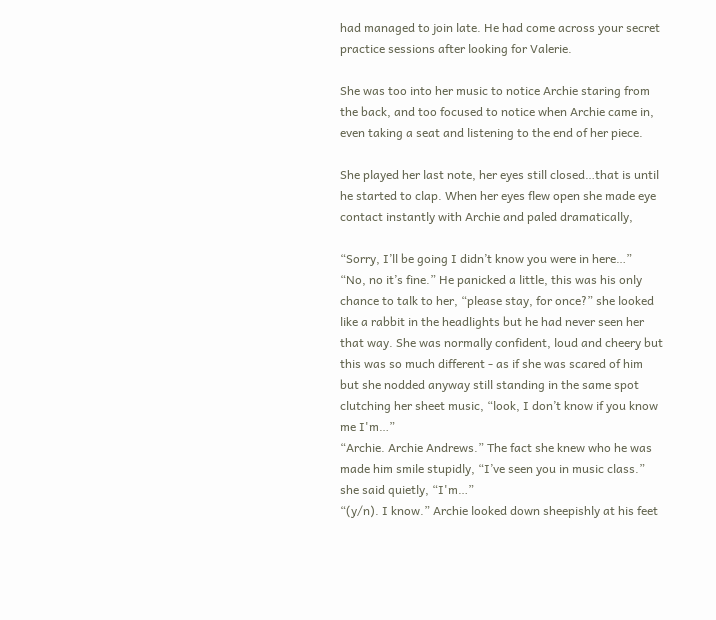had managed to join late. He had come across your secret practice sessions after looking for Valerie.

She was too into her music to notice Archie staring from the back, and too focused to notice when Archie came in, even taking a seat and listening to the end of her piece.

She played her last note, her eyes still closed…that is until he started to clap. When her eyes flew open she made eye contact instantly with Archie and paled dramatically,

“Sorry, I’ll be going I didn’t know you were in here…”
“No, no it’s fine.” He panicked a little, this was his only chance to talk to her, “please stay, for once?” she looked like a rabbit in the headlights but he had never seen her that way. She was normally confident, loud and cheery but this was so much different - as if she was scared of him but she nodded anyway still standing in the same spot clutching her sheet music, “look, I don’t know if you know me I'm…”
“Archie. Archie Andrews.” The fact she knew who he was made him smile stupidly, “I’ve seen you in music class.” she said quietly, “I'm…”
“(y/n). I know.” Archie looked down sheepishly at his feet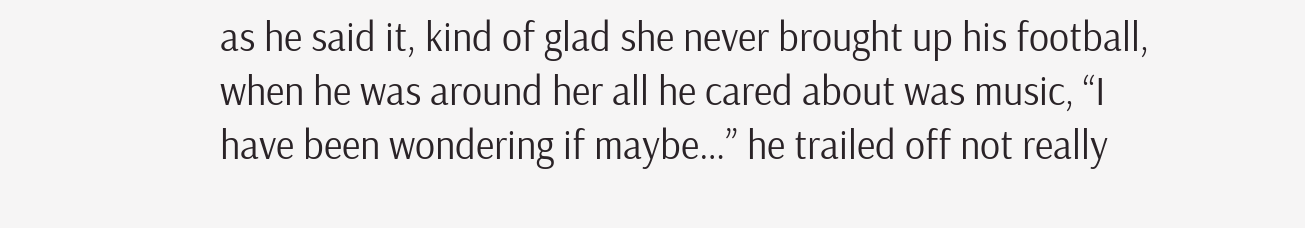as he said it, kind of glad she never brought up his football, when he was around her all he cared about was music, “I have been wondering if maybe…” he trailed off not really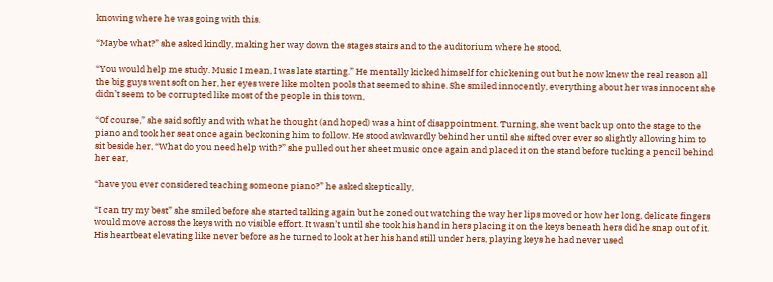knowing where he was going with this.

“Maybe what?” she asked kindly, making her way down the stages stairs and to the auditorium where he stood,

“You would help me study. Music I mean, I was late starting.” He mentally kicked himself for chickening out but he now knew the real reason all the big guys went soft on her, her eyes were like molten pools that seemed to shine. She smiled innocently, everything about her was innocent she didn’t seem to be corrupted like most of the people in this town,

“Of course,” she said softly and with what he thought (and hoped) was a hint of disappointment. Turning, she went back up onto the stage to the piano and took her seat once again beckoning him to follow. He stood awkwardly behind her until she sifted over ever so slightly allowing him to sit beside her, “What do you need help with?” she pulled out her sheet music once again and placed it on the stand before tucking a pencil behind her ear,

“have you ever considered teaching someone piano?” he asked skeptically,

“I can try my best” she smiled before she started talking again but he zoned out watching the way her lips moved or how her long, delicate fingers would move across the keys with no visible effort. It wasn’t until she took his hand in hers placing it on the keys beneath hers did he snap out of it. His heartbeat elevating like never before as he turned to look at her his hand still under hers, playing keys he had never used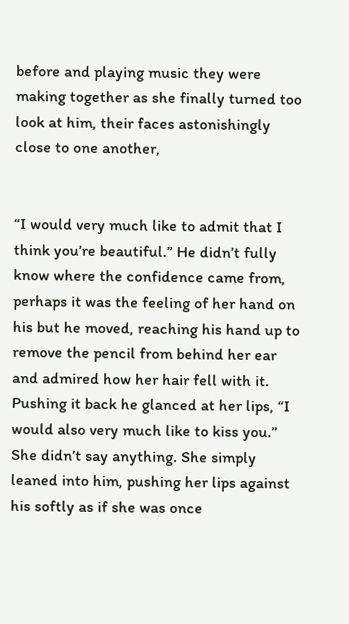before and playing music they were making together as she finally turned too look at him, their faces astonishingly close to one another,


“I would very much like to admit that I think you’re beautiful.” He didn’t fully know where the confidence came from, perhaps it was the feeling of her hand on his but he moved, reaching his hand up to remove the pencil from behind her ear and admired how her hair fell with it. Pushing it back he glanced at her lips, “I would also very much like to kiss you.” She didn’t say anything. She simply leaned into him, pushing her lips against his softly as if she was once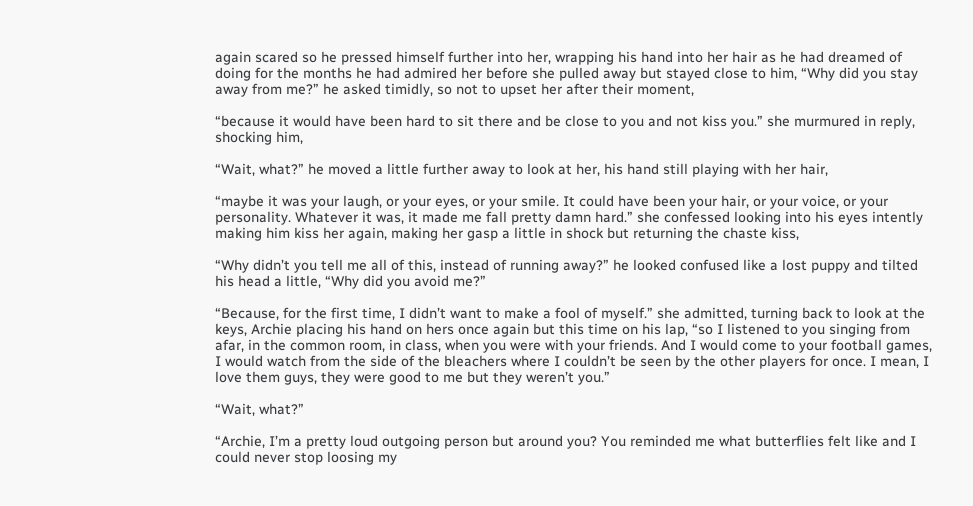again scared so he pressed himself further into her, wrapping his hand into her hair as he had dreamed of doing for the months he had admired her before she pulled away but stayed close to him, “Why did you stay away from me?” he asked timidly, so not to upset her after their moment,

“because it would have been hard to sit there and be close to you and not kiss you.” she murmured in reply, shocking him,

“Wait, what?” he moved a little further away to look at her, his hand still playing with her hair,

“maybe it was your laugh, or your eyes, or your smile. It could have been your hair, or your voice, or your personality. Whatever it was, it made me fall pretty damn hard.” she confessed looking into his eyes intently making him kiss her again, making her gasp a little in shock but returning the chaste kiss,

“Why didn’t you tell me all of this, instead of running away?” he looked confused like a lost puppy and tilted his head a little, “Why did you avoid me?”

“Because, for the first time, I didn’t want to make a fool of myself.” she admitted, turning back to look at the keys, Archie placing his hand on hers once again but this time on his lap, “so I listened to you singing from afar, in the common room, in class, when you were with your friends. And I would come to your football games, I would watch from the side of the bleachers where I couldn’t be seen by the other players for once. I mean, I love them guys, they were good to me but they weren’t you.”

“Wait, what?”

“Archie, I’m a pretty loud outgoing person but around you? You reminded me what butterflies felt like and I could never stop loosing my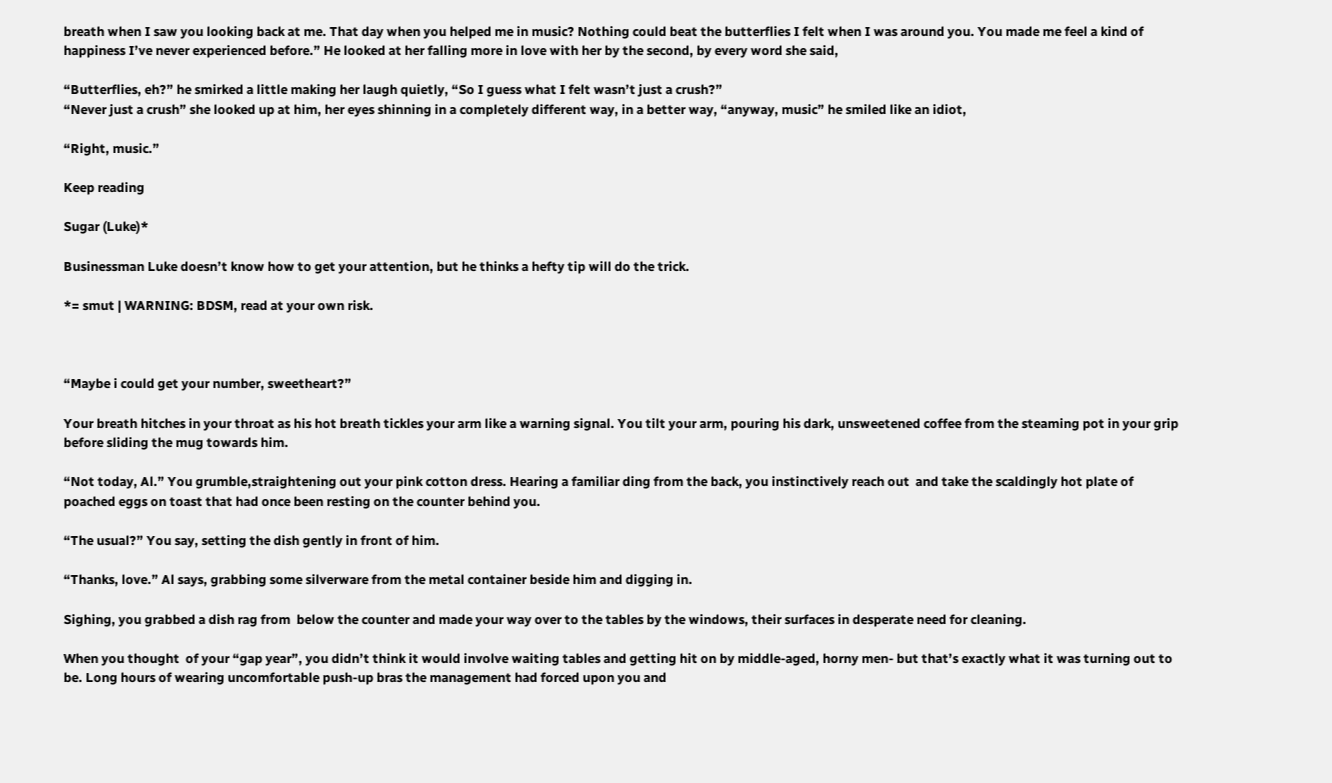breath when I saw you looking back at me. That day when you helped me in music? Nothing could beat the butterflies I felt when I was around you. You made me feel a kind of happiness I’ve never experienced before.” He looked at her falling more in love with her by the second, by every word she said,

“Butterflies, eh?” he smirked a little making her laugh quietly, “So I guess what I felt wasn’t just a crush?”
“Never just a crush” she looked up at him, her eyes shinning in a completely different way, in a better way, “anyway, music” he smiled like an idiot,

“Right, music.”

Keep reading

Sugar (Luke)*

Businessman Luke doesn’t know how to get your attention, but he thinks a hefty tip will do the trick.

*= smut | WARNING: BDSM, read at your own risk.



“Maybe i could get your number, sweetheart?”

Your breath hitches in your throat as his hot breath tickles your arm like a warning signal. You tilt your arm, pouring his dark, unsweetened coffee from the steaming pot in your grip before sliding the mug towards him.

“Not today, Al.” You grumble,straightening out your pink cotton dress. Hearing a familiar ding from the back, you instinctively reach out  and take the scaldingly hot plate of poached eggs on toast that had once been resting on the counter behind you.

“The usual?” You say, setting the dish gently in front of him.

“Thanks, love.” Al says, grabbing some silverware from the metal container beside him and digging in.

Sighing, you grabbed a dish rag from  below the counter and made your way over to the tables by the windows, their surfaces in desperate need for cleaning.

When you thought  of your “gap year”, you didn’t think it would involve waiting tables and getting hit on by middle-aged, horny men- but that’s exactly what it was turning out to be. Long hours of wearing uncomfortable push-up bras the management had forced upon you and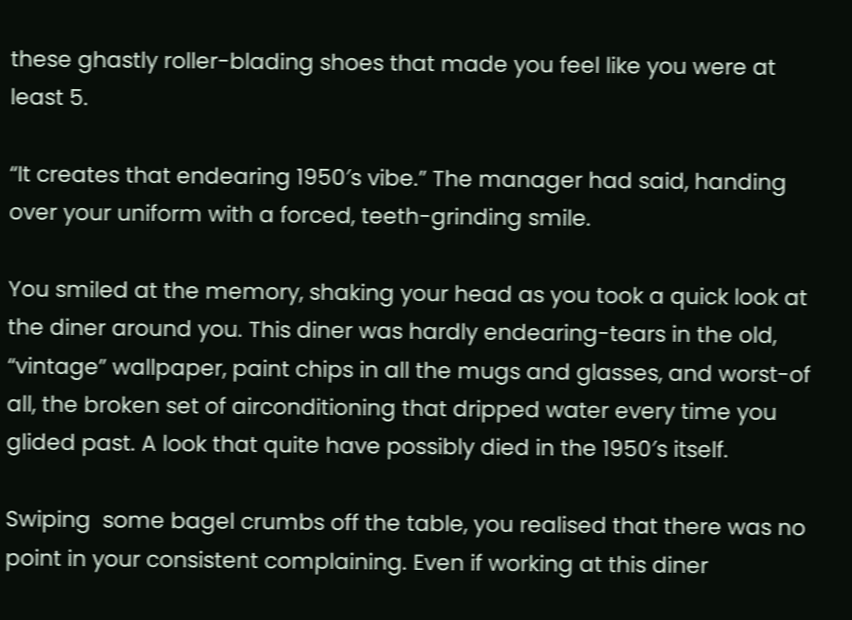these ghastly roller-blading shoes that made you feel like you were at least 5.

“It creates that endearing 1950′s vibe.” The manager had said, handing over your uniform with a forced, teeth-grinding smile.

You smiled at the memory, shaking your head as you took a quick look at the diner around you. This diner was hardly endearing-tears in the old, “vintage” wallpaper, paint chips in all the mugs and glasses, and worst-of all, the broken set of airconditioning that dripped water every time you glided past. A look that quite have possibly died in the 1950′s itself.

Swiping  some bagel crumbs off the table, you realised that there was no point in your consistent complaining. Even if working at this diner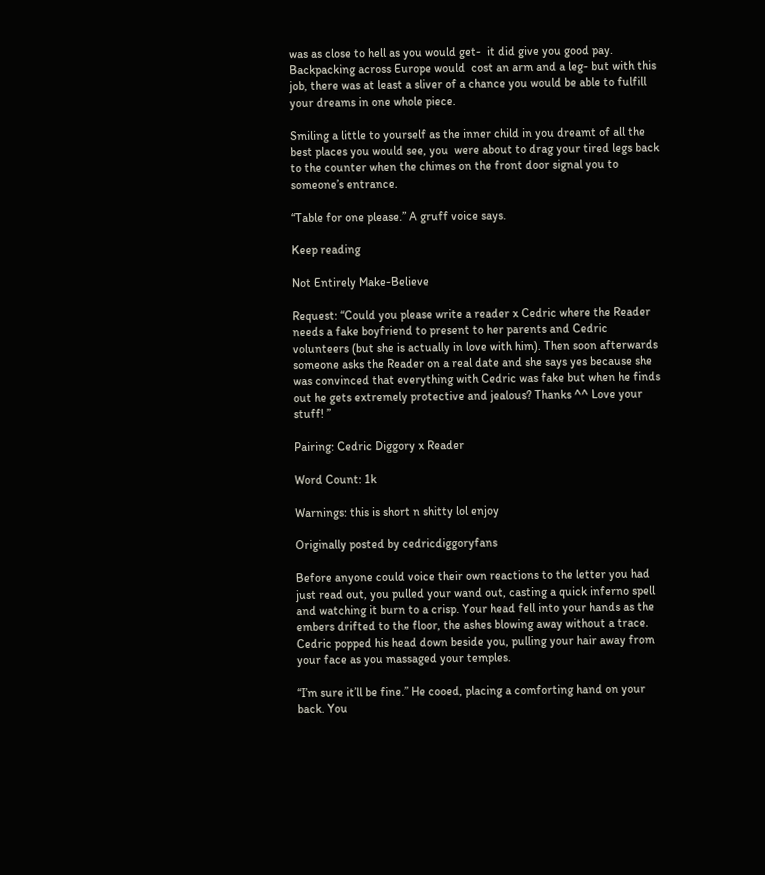was as close to hell as you would get-  it did give you good pay.  Backpacking across Europe would  cost an arm and a leg- but with this job, there was at least a sliver of a chance you would be able to fulfill your dreams in one whole piece.

Smiling a little to yourself as the inner child in you dreamt of all the best places you would see, you  were about to drag your tired legs back to the counter when the chimes on the front door signal you to someone’s entrance.

“Table for one please.” A gruff voice says.

Keep reading

Not Entirely Make-Believe

Request: “Could you please write a reader x Cedric where the Reader needs a fake boyfriend to present to her parents and Cedric volunteers (but she is actually in love with him). Then soon afterwards someone asks the Reader on a real date and she says yes because she was convinced that everything with Cedric was fake but when he finds out he gets extremely protective and jealous? Thanks ^^ Love your stuff! ”

Pairing: Cedric Diggory x Reader

Word Count: 1k

Warnings: this is short n shitty lol enjoy

Originally posted by cedricdiggoryfans

Before anyone could voice their own reactions to the letter you had just read out, you pulled your wand out, casting a quick inferno spell and watching it burn to a crisp. Your head fell into your hands as the embers drifted to the floor, the ashes blowing away without a trace. Cedric popped his head down beside you, pulling your hair away from your face as you massaged your temples.

“I’m sure it’ll be fine.” He cooed, placing a comforting hand on your back. You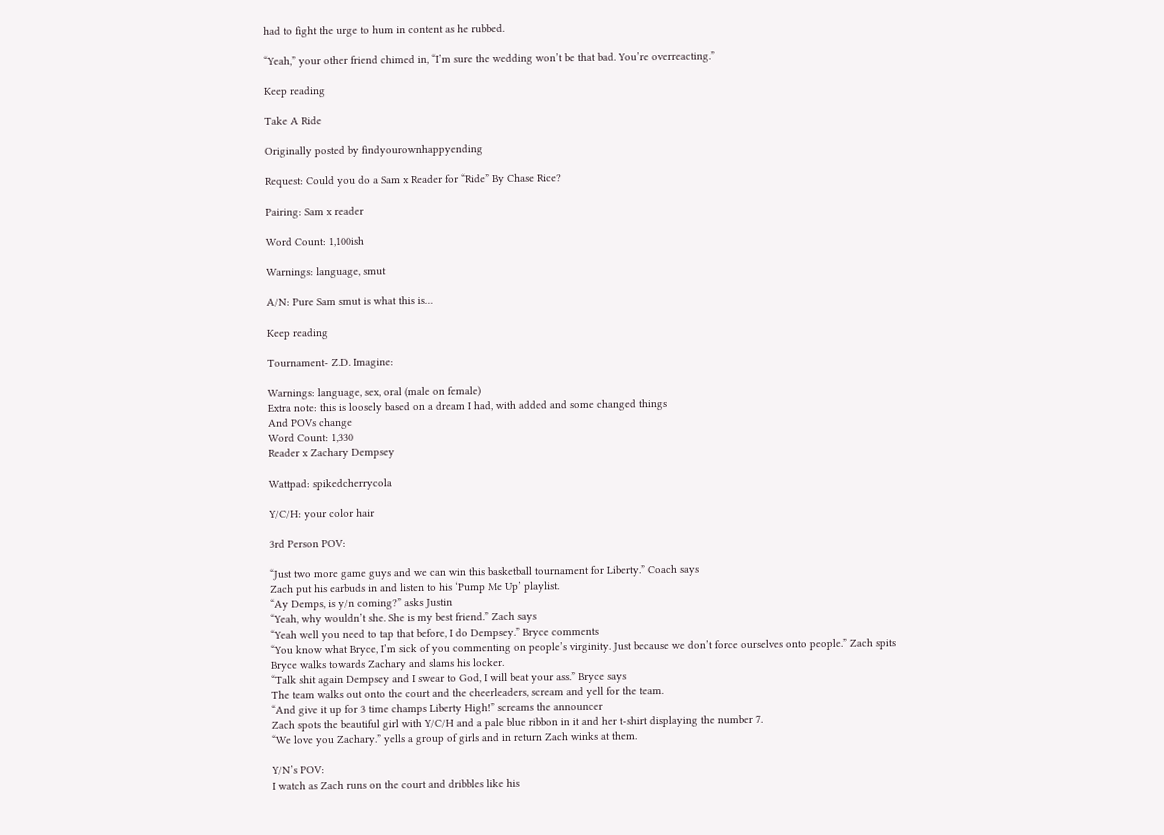had to fight the urge to hum in content as he rubbed.

“Yeah,” your other friend chimed in, “I’m sure the wedding won’t be that bad. You’re overreacting.”

Keep reading

Take A Ride

Originally posted by findyourownhappyending

Request: Could you do a Sam x Reader for “Ride” By Chase Rice?

Pairing: Sam x reader

Word Count: 1,100ish

Warnings: language, smut

A/N: Pure Sam smut is what this is…

Keep reading

Tournament- Z.D. Imagine:

Warnings: language, sex, oral (male on female)
Extra note: this is loosely based on a dream I had, with added and some changed things
And POVs change
Word Count: 1,330
Reader x Zachary Dempsey

Wattpad: spikedcherrycola

Y/C/H: your color hair

3rd Person POV:

“Just two more game guys and we can win this basketball tournament for Liberty.” Coach says
Zach put his earbuds in and listen to his ‘Pump Me Up’ playlist.
“Ay Demps, is y/n coming?” asks Justin
“Yeah, why wouldn’t she. She is my best friend.” Zach says
“Yeah well you need to tap that before, I do Dempsey.” Bryce comments
“You know what Bryce, I’m sick of you commenting on people’s virginity. Just because we don’t force ourselves onto people.” Zach spits
Bryce walks towards Zachary and slams his locker.
“Talk shit again Dempsey and I swear to God, I will beat your ass.” Bryce says
The team walks out onto the court and the cheerleaders, scream and yell for the team.
“And give it up for 3 time champs Liberty High!” screams the announcer
Zach spots the beautiful girl with Y/C/H and a pale blue ribbon in it and her t-shirt displaying the number 7.
“We love you Zachary.” yells a group of girls and in return Zach winks at them.

Y/N’s POV:
I watch as Zach runs on the court and dribbles like his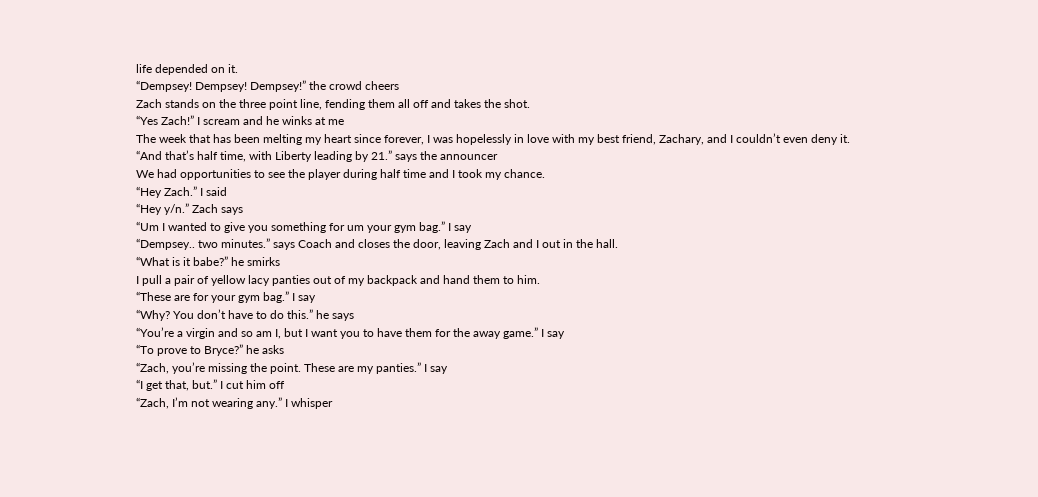life depended on it.
“Dempsey! Dempsey! Dempsey!” the crowd cheers
Zach stands on the three point line, fending them all off and takes the shot.
“Yes Zach!” I scream and he winks at me
The week that has been melting my heart since forever, I was hopelessly in love with my best friend, Zachary, and I couldn’t even deny it.
“And that’s half time, with Liberty leading by 21.” says the announcer
We had opportunities to see the player during half time and I took my chance.
“Hey Zach.” I said
“Hey y/n.” Zach says
“Um I wanted to give you something for um your gym bag.” I say
“Dempsey.. two minutes.” says Coach and closes the door, leaving Zach and I out in the hall.
“What is it babe?” he smirks
I pull a pair of yellow lacy panties out of my backpack and hand them to him.
“These are for your gym bag.” I say
“Why? You don’t have to do this.” he says
“You’re a virgin and so am I, but I want you to have them for the away game.” I say
“To prove to Bryce?” he asks
“Zach, you’re missing the point. These are my panties.” I say
“I get that, but.” I cut him off
“Zach, I’m not wearing any.” I whisper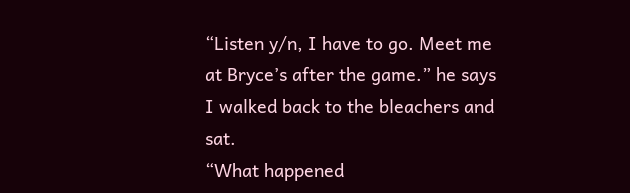“Listen y/n, I have to go. Meet me at Bryce’s after the game.” he says
I walked back to the bleachers and sat.
“What happened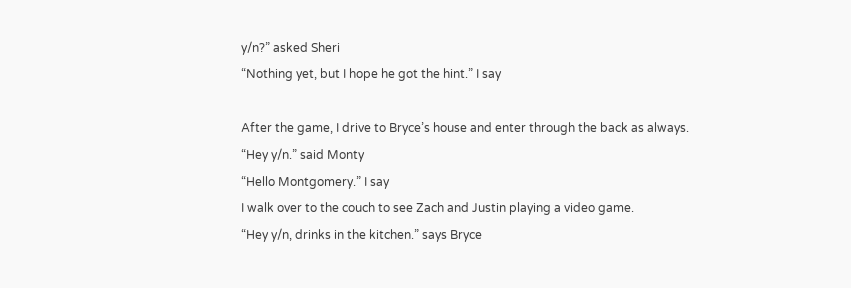y/n?” asked Sheri
“Nothing yet, but I hope he got the hint.” I say

After the game, I drive to Bryce’s house and enter through the back as always.
“Hey y/n.” said Monty
“Hello Montgomery.” I say
I walk over to the couch to see Zach and Justin playing a video game.
“Hey y/n, drinks in the kitchen.” says Bryce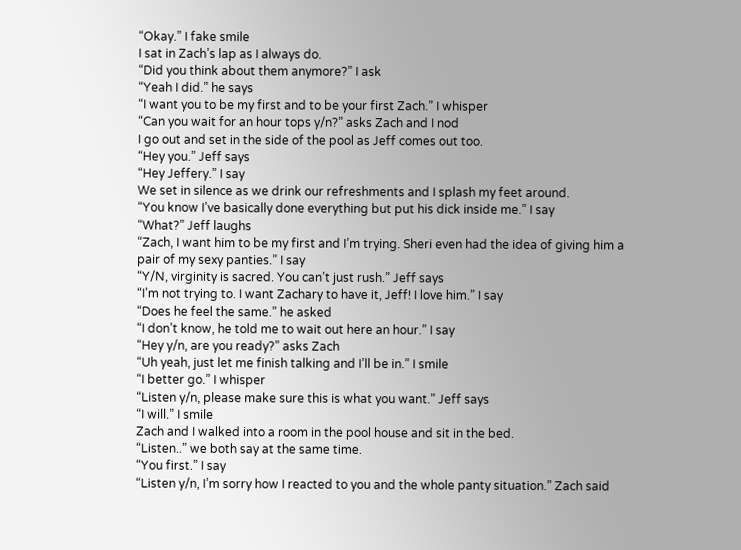“Okay.” I fake smile
I sat in Zach’s lap as I always do.
“Did you think about them anymore?” I ask
“Yeah I did.” he says
“I want you to be my first and to be your first Zach.” I whisper
“Can you wait for an hour tops y/n?” asks Zach and I nod
I go out and set in the side of the pool as Jeff comes out too.
“Hey you.” Jeff says
“Hey Jeffery.” I say
We set in silence as we drink our refreshments and I splash my feet around.
“You know I’ve basically done everything but put his dick inside me.” I say
“What?” Jeff laughs
“Zach, I want him to be my first and I’m trying. Sheri even had the idea of giving him a pair of my sexy panties.” I say
“Y/N, virginity is sacred. You can’t just rush.” Jeff says
“I’m not trying to. I want Zachary to have it, Jeff! I love him.” I say
“Does he feel the same.” he asked
“I don’t know, he told me to wait out here an hour.” I say
“Hey y/n, are you ready?” asks Zach
“Uh yeah, just let me finish talking and I’ll be in.” I smile
“I better go.” I whisper
“Listen y/n, please make sure this is what you want.” Jeff says
“I will.” I smile
Zach and I walked into a room in the pool house and sit in the bed.
“Listen..” we both say at the same time.
“You first.” I say
“Listen y/n, I’m sorry how I reacted to you and the whole panty situation.” Zach said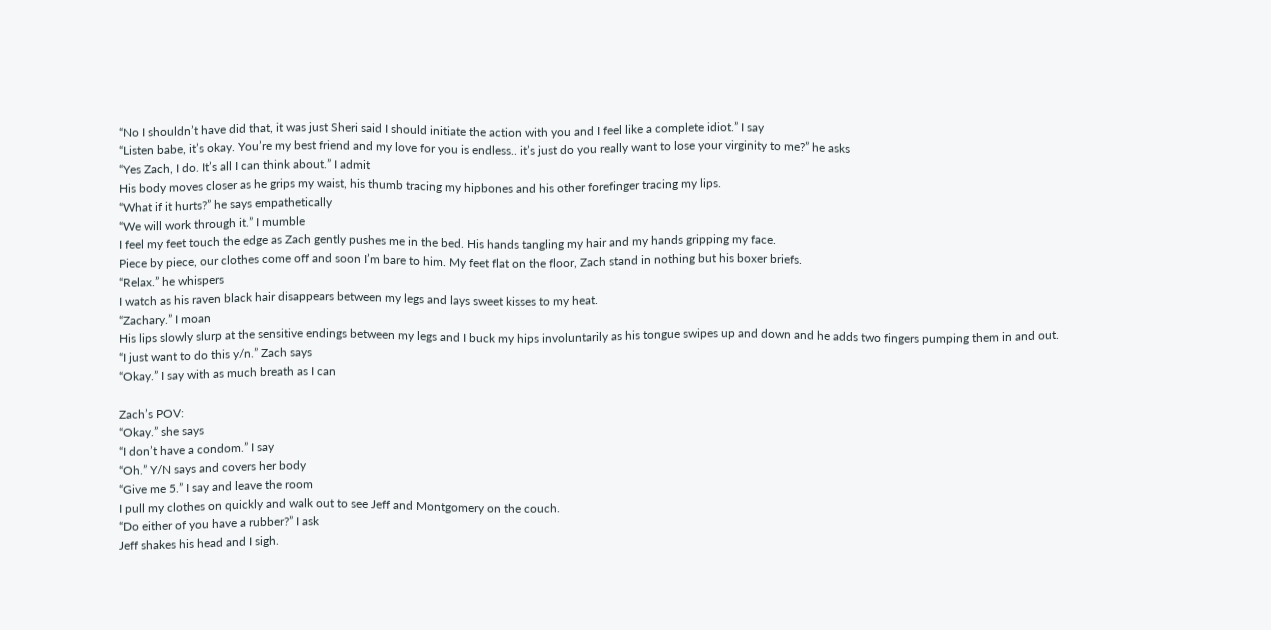“No I shouldn’t have did that, it was just Sheri said I should initiate the action with you and I feel like a complete idiot.” I say
“Listen babe, it’s okay. You’re my best friend and my love for you is endless.. it’s just do you really want to lose your virginity to me?” he asks
“Yes Zach, I do. It’s all I can think about.” I admit
His body moves closer as he grips my waist, his thumb tracing my hipbones and his other forefinger tracing my lips.
“What if it hurts?” he says empathetically
“We will work through it.” I mumble
I feel my feet touch the edge as Zach gently pushes me in the bed. His hands tangling my hair and my hands gripping my face.
Piece by piece, our clothes come off and soon I’m bare to him. My feet flat on the floor, Zach stand in nothing but his boxer briefs.
“Relax.” he whispers
I watch as his raven black hair disappears between my legs and lays sweet kisses to my heat.
“Zachary.” I moan
His lips slowly slurp at the sensitive endings between my legs and I buck my hips involuntarily as his tongue swipes up and down and he adds two fingers pumping them in and out.
“I just want to do this y/n.” Zach says
“Okay.” I say with as much breath as I can

Zach’s POV:
“Okay.” she says
“I don’t have a condom.” I say
“Oh.” Y/N says and covers her body
“Give me 5.” I say and leave the room
I pull my clothes on quickly and walk out to see Jeff and Montgomery on the couch.
“Do either of you have a rubber?” I ask
Jeff shakes his head and I sigh.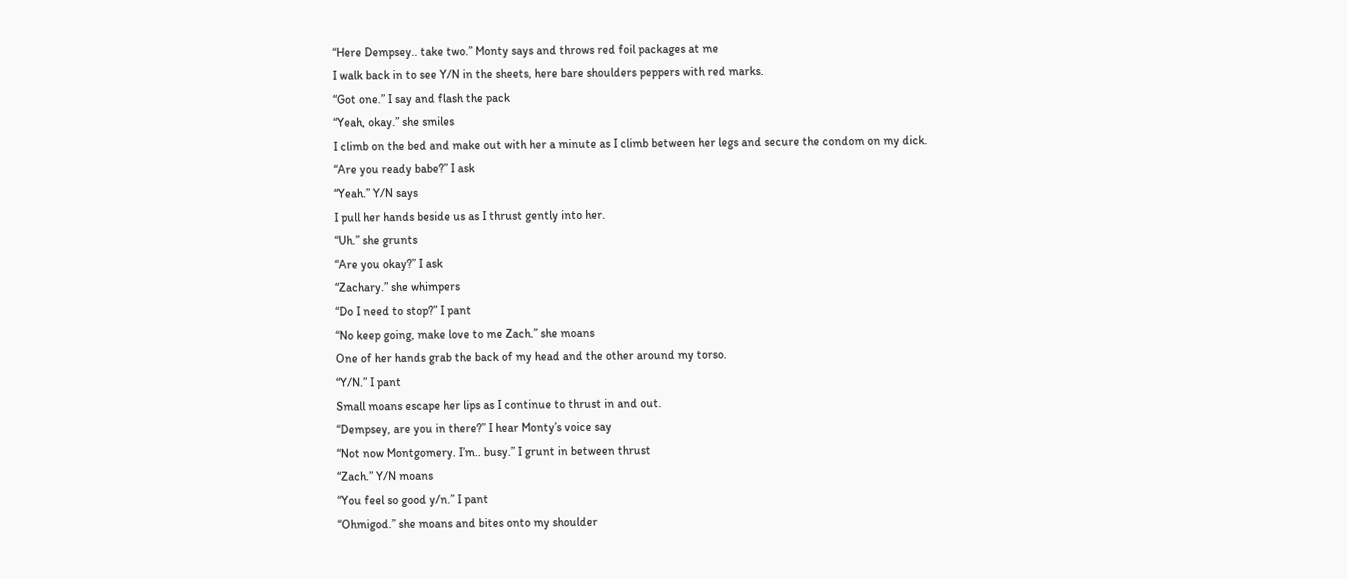“Here Dempsey.. take two.” Monty says and throws red foil packages at me
I walk back in to see Y/N in the sheets, here bare shoulders peppers with red marks.
“Got one.” I say and flash the pack
“Yeah, okay.” she smiles
I climb on the bed and make out with her a minute as I climb between her legs and secure the condom on my dick.
“Are you ready babe?” I ask
“Yeah.” Y/N says
I pull her hands beside us as I thrust gently into her.
“Uh.” she grunts
“Are you okay?” I ask
“Zachary.” she whimpers
“Do I need to stop?” I pant
“No keep going, make love to me Zach.” she moans
One of her hands grab the back of my head and the other around my torso.
“Y/N.” I pant
Small moans escape her lips as I continue to thrust in and out.
“Dempsey, are you in there?” I hear Monty’s voice say
“Not now Montgomery. I’m.. busy.” I grunt in between thrust
“Zach.” Y/N moans
“You feel so good y/n.” I pant
“Ohmigod.” she moans and bites onto my shoulder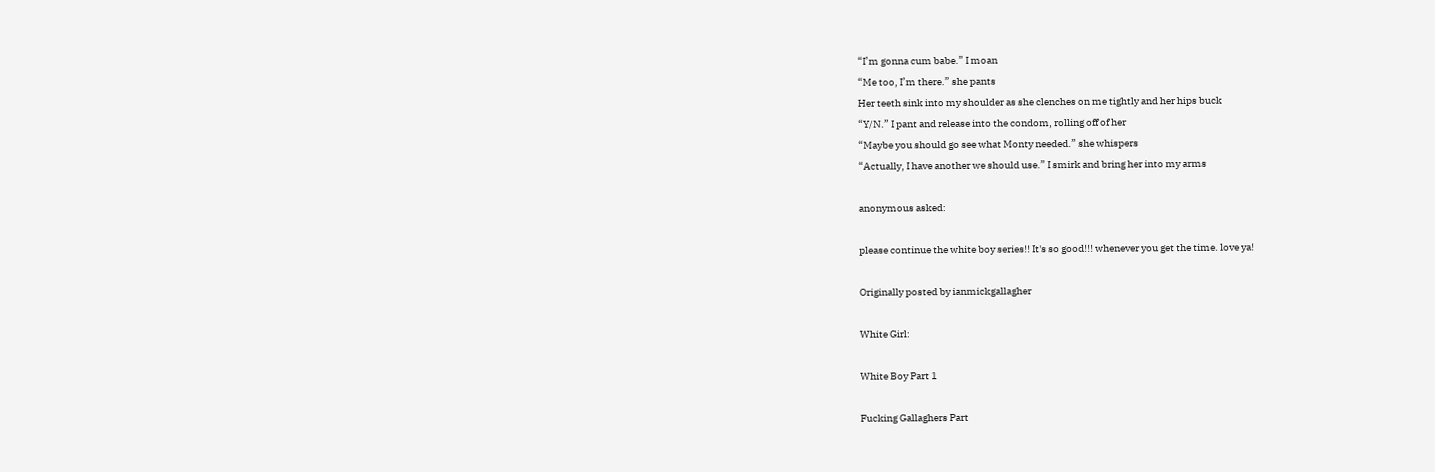“I’m gonna cum babe.” I moan
“Me too, I’m there.” she pants
Her teeth sink into my shoulder as she clenches on me tightly and her hips buck
“Y/N.” I pant and release into the condom, rolling off of her
“Maybe you should go see what Monty needed.” she whispers
“Actually, I have another we should use.” I smirk and bring her into my arms

anonymous asked:

please continue the white boy series!! It's so good!!! whenever you get the time. love ya!

Originally posted by ianmickgallagher

White Girl:

White Boy Part 1

Fucking Gallaghers Part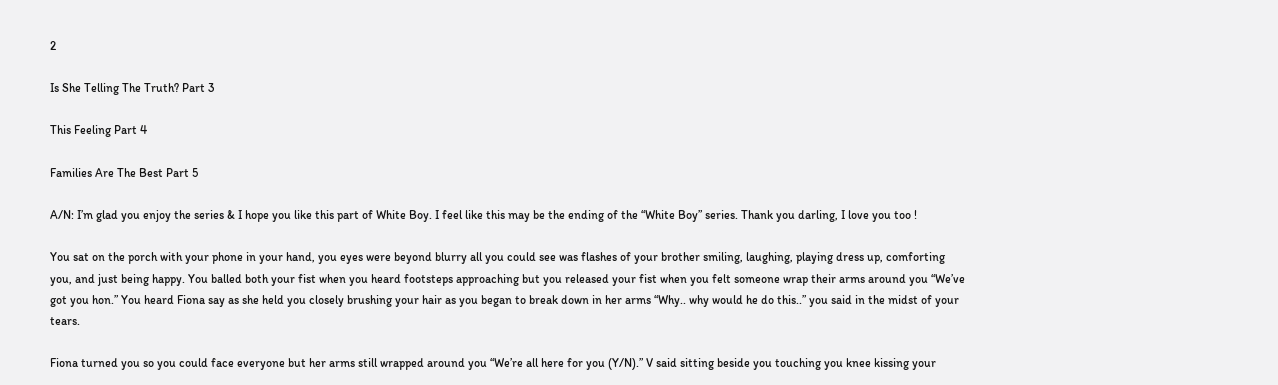2

Is She Telling The Truth? Part 3

This Feeling Part 4

Families Are The Best Part 5

A/N: I’m glad you enjoy the series & I hope you like this part of White Boy. I feel like this may be the ending of the “White Boy” series. Thank you darling, I love you too !

You sat on the porch with your phone in your hand, you eyes were beyond blurry all you could see was flashes of your brother smiling, laughing, playing dress up, comforting you, and just being happy. You balled both your fist when you heard footsteps approaching but you released your fist when you felt someone wrap their arms around you “We’ve got you hon.” You heard Fiona say as she held you closely brushing your hair as you began to break down in her arms “Why.. why would he do this..” you said in the midst of your tears.

Fiona turned you so you could face everyone but her arms still wrapped around you “We’re all here for you (Y/N).” V said sitting beside you touching you knee kissing your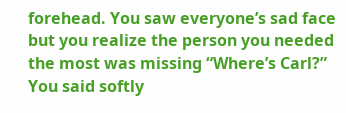forehead. You saw everyone’s sad face but you realize the person you needed the most was missing “Where’s Carl?” You said softly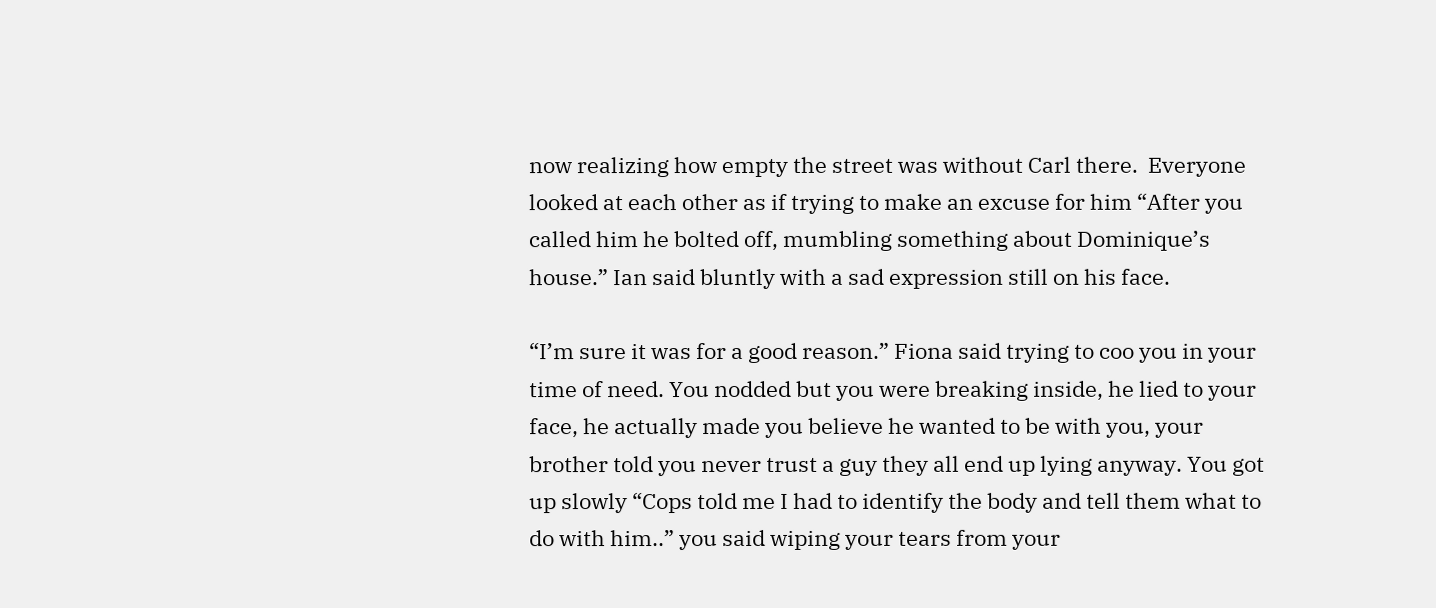now realizing how empty the street was without Carl there.  Everyone looked at each other as if trying to make an excuse for him “After you called him he bolted off, mumbling something about Dominique’s house.” Ian said bluntly with a sad expression still on his face.

“I’m sure it was for a good reason.” Fiona said trying to coo you in your time of need. You nodded but you were breaking inside, he lied to your face, he actually made you believe he wanted to be with you, your brother told you never trust a guy they all end up lying anyway. You got up slowly “Cops told me I had to identify the body and tell them what to do with him..” you said wiping your tears from your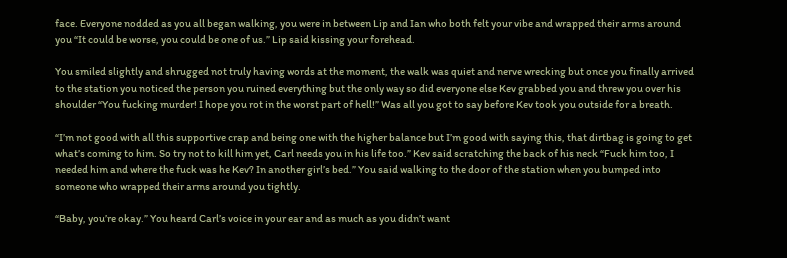face. Everyone nodded as you all began walking, you were in between Lip and Ian who both felt your vibe and wrapped their arms around you “It could be worse, you could be one of us.” Lip said kissing your forehead.

You smiled slightly and shrugged not truly having words at the moment, the walk was quiet and nerve wrecking but once you finally arrived to the station you noticed the person you ruined everything but the only way so did everyone else Kev grabbed you and threw you over his shoulder “You fucking murder! I hope you rot in the worst part of hell!” Was all you got to say before Kev took you outside for a breath.

“I’m not good with all this supportive crap and being one with the higher balance but I’m good with saying this, that dirtbag is going to get what’s coming to him. So try not to kill him yet, Carl needs you in his life too.” Kev said scratching the back of his neck “Fuck him too, I needed him and where the fuck was he Kev? In another girl’s bed.” You said walking to the door of the station when you bumped into someone who wrapped their arms around you tightly.

“Baby, you’re okay.” You heard Carl’s voice in your ear and as much as you didn’t want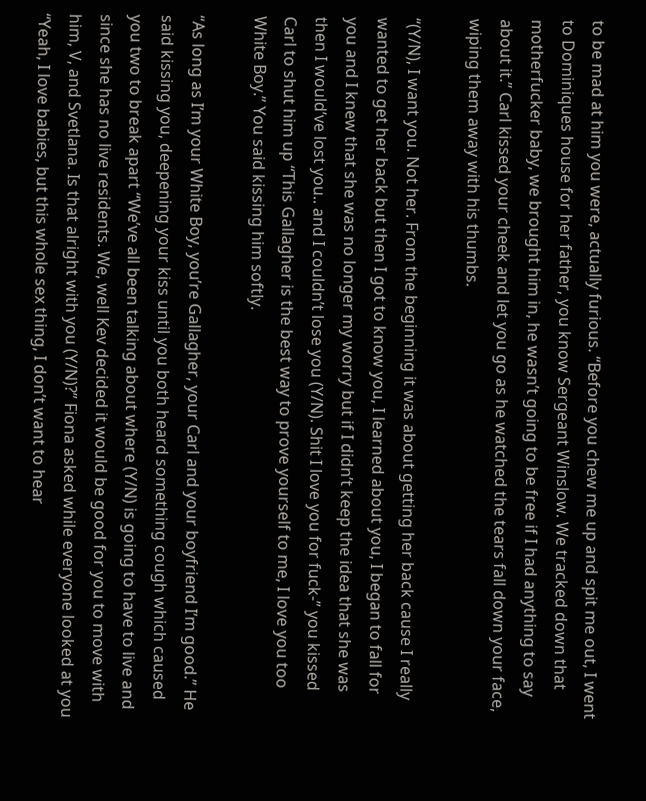to be mad at him you were, actually furious. “Before you chew me up and spit me out, I went to Dominiques house for her father, you know Sergeant Winslow. We tracked down that motherfucker baby, we brought him in, he wasn’t going to be free if I had anything to say about it.” Carl kissed your cheek and let you go as he watched the tears fall down your face, wiping them away with his thumbs.

“(Y/N), I want you. Not her. From the beginning it was about getting her back cause I really wanted to get her back but then I got to know you, I learned about you, I began to fall for you and I knew that she was no longer my worry but if I didn’t keep the idea that she was then I would’ve lost you.. and I couldn’t lose you (Y/N). Shit I love you for fuck-” you kissed Carl to shut him up “This Gallagher is the best way to prove yourself to me, I love you too White Boy.” You said kissing him softly.

“As long as I’m your White Boy, you’re Gallagher, your Carl and your boyfriend I’m good.” He said kissing you, deepening your kiss until you both heard something cough which caused you two to break apart “We’ve all been talking about where (Y/N) is going to have to live and since she has no live residents. We, well Kev decided it would be good for you to move with him, V, and Svetlana. Is that alright with you (Y/N)?” Fiona asked while everyone looked at you “Yeah, I love babies, but this whole sex thing, I don’t want to hear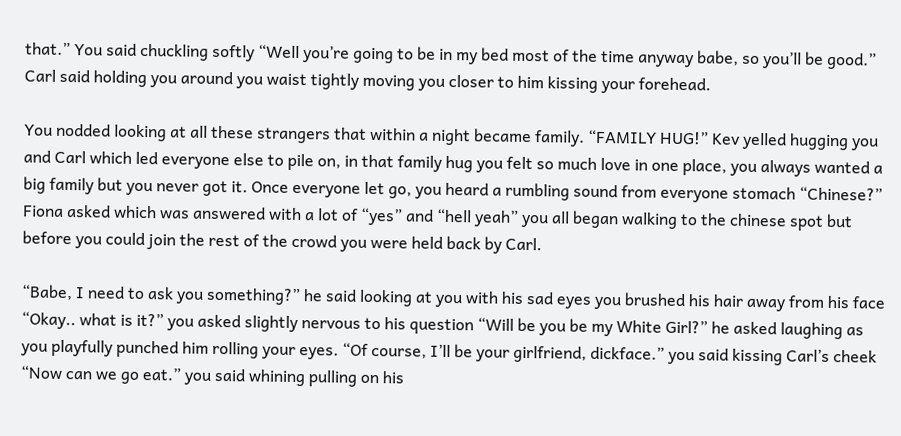that.” You said chuckling softly “Well you’re going to be in my bed most of the time anyway babe, so you’ll be good.” Carl said holding you around you waist tightly moving you closer to him kissing your forehead.

You nodded looking at all these strangers that within a night became family. “FAMILY HUG!” Kev yelled hugging you and Carl which led everyone else to pile on, in that family hug you felt so much love in one place, you always wanted a big family but you never got it. Once everyone let go, you heard a rumbling sound from everyone stomach “Chinese?” Fiona asked which was answered with a lot of “yes” and “hell yeah” you all began walking to the chinese spot but before you could join the rest of the crowd you were held back by Carl.

“Babe, I need to ask you something?” he said looking at you with his sad eyes you brushed his hair away from his face “Okay.. what is it?” you asked slightly nervous to his question “Will be you be my White Girl?” he asked laughing as you playfully punched him rolling your eyes. “Of course, I’ll be your girlfriend, dickface.” you said kissing Carl’s cheek “Now can we go eat.” you said whining pulling on his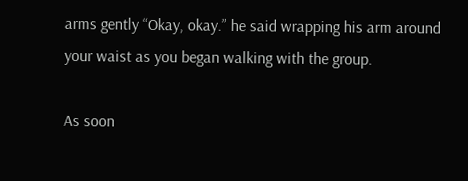arms gently “Okay, okay.” he said wrapping his arm around your waist as you began walking with the group.

As soon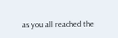as you all reached the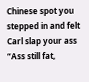Chinese spot you stepped in and felt Carl slap your ass “Ass still fat,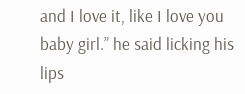and I love it, like I love you baby girl.” he said licking his lips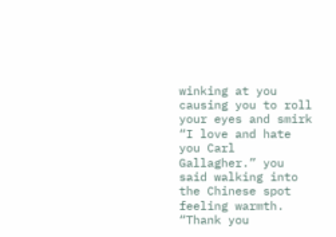winking at you causing you to roll your eyes and smirk “I love and hate you Carl Gallagher.” you said walking into the Chinese spot feeling warmth. “Thank you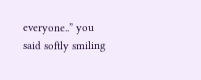everyone..” you said softly smiling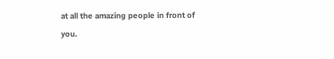at all the amazing people in front of you.